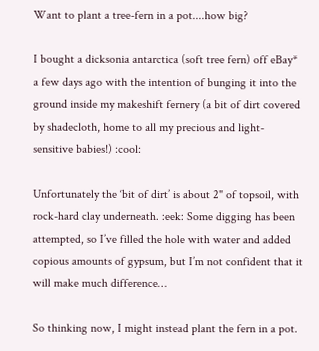Want to plant a tree-fern in a pot....how big?

I bought a dicksonia antarctica (soft tree fern) off eBay* a few days ago with the intention of bunging it into the ground inside my makeshift fernery (a bit of dirt covered by shadecloth, home to all my precious and light-sensitive babies!) :cool:

Unfortunately the ‘bit of dirt’ is about 2" of topsoil, with rock-hard clay underneath. :eek: Some digging has been attempted, so I’ve filled the hole with water and added copious amounts of gypsum, but I’m not confident that it will make much difference…

So thinking now, I might instead plant the fern in a pot.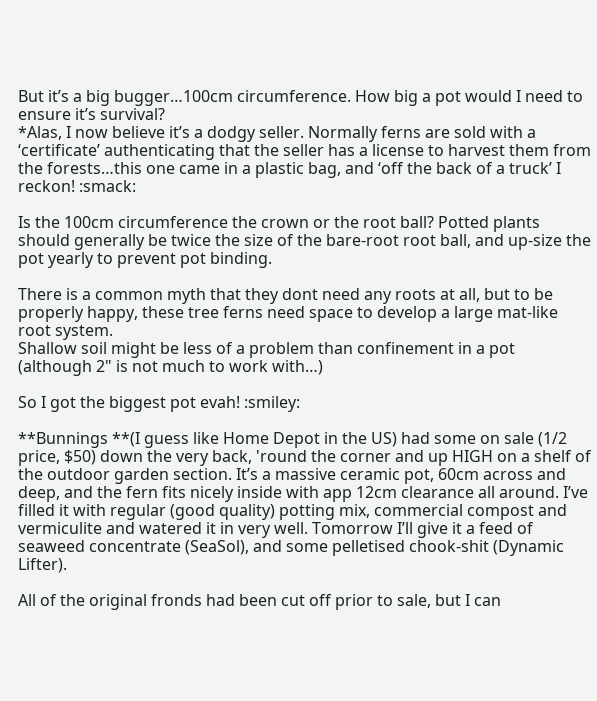But it’s a big bugger…100cm circumference. How big a pot would I need to ensure it’s survival?
*Alas, I now believe it’s a dodgy seller. Normally ferns are sold with a ‘certificate’ authenticating that the seller has a license to harvest them from the forests…this one came in a plastic bag, and ‘off the back of a truck’ I reckon! :smack:

Is the 100cm circumference the crown or the root ball? Potted plants should generally be twice the size of the bare-root root ball, and up-size the pot yearly to prevent pot binding.

There is a common myth that they dont need any roots at all, but to be properly happy, these tree ferns need space to develop a large mat-like root system.
Shallow soil might be less of a problem than confinement in a pot (although 2" is not much to work with…)

So I got the biggest pot evah! :smiley:

**Bunnings **(I guess like Home Depot in the US) had some on sale (1/2 price, $50) down the very back, 'round the corner and up HIGH on a shelf of the outdoor garden section. It’s a massive ceramic pot, 60cm across and deep, and the fern fits nicely inside with app 12cm clearance all around. I’ve filled it with regular (good quality) potting mix, commercial compost and vermiculite and watered it in very well. Tomorrow I’ll give it a feed of seaweed concentrate (SeaSol), and some pelletised chook-shit (Dynamic Lifter).

All of the original fronds had been cut off prior to sale, but I can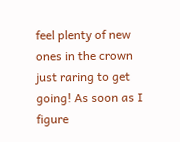feel plenty of new ones in the crown just raring to get going! As soon as I figure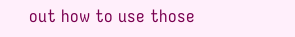out how to use those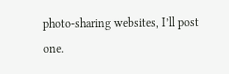photo-sharing websites, I’ll post one.